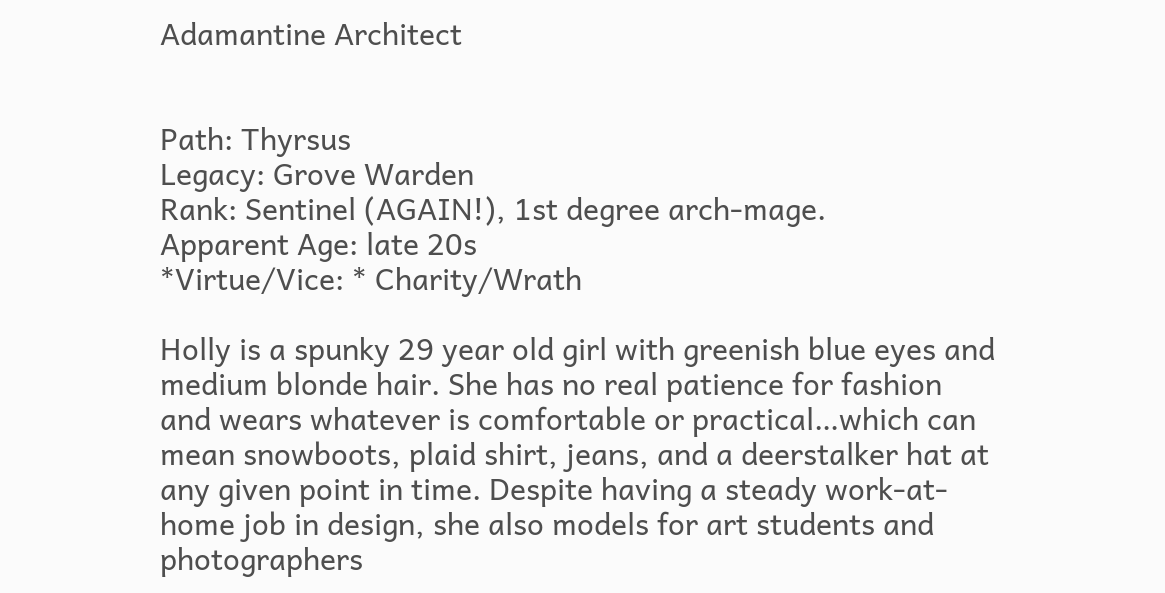Adamantine Architect


Path: Thyrsus
Legacy: Grove Warden
Rank: Sentinel (AGAIN!), 1st degree arch-mage.
Apparent Age: late 20s
*Virtue/Vice: * Charity/Wrath

Holly is a spunky 29 year old girl with greenish blue eyes and medium blonde hair. She has no real patience for fashion and wears whatever is comfortable or practical…which can mean snowboots, plaid shirt, jeans, and a deerstalker hat at any given point in time. Despite having a steady work-at-home job in design, she also models for art students and photographers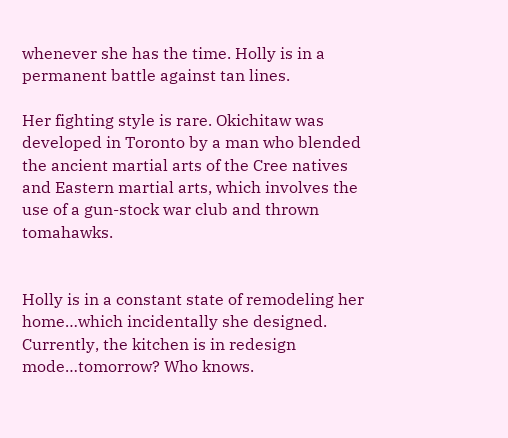whenever she has the time. Holly is in a permanent battle against tan lines.

Her fighting style is rare. Okichitaw was developed in Toronto by a man who blended the ancient martial arts of the Cree natives and Eastern martial arts, which involves the use of a gun-stock war club and thrown tomahawks.


Holly is in a constant state of remodeling her home…which incidentally she designed. Currently, the kitchen is in redesign mode…tomorrow? Who knows.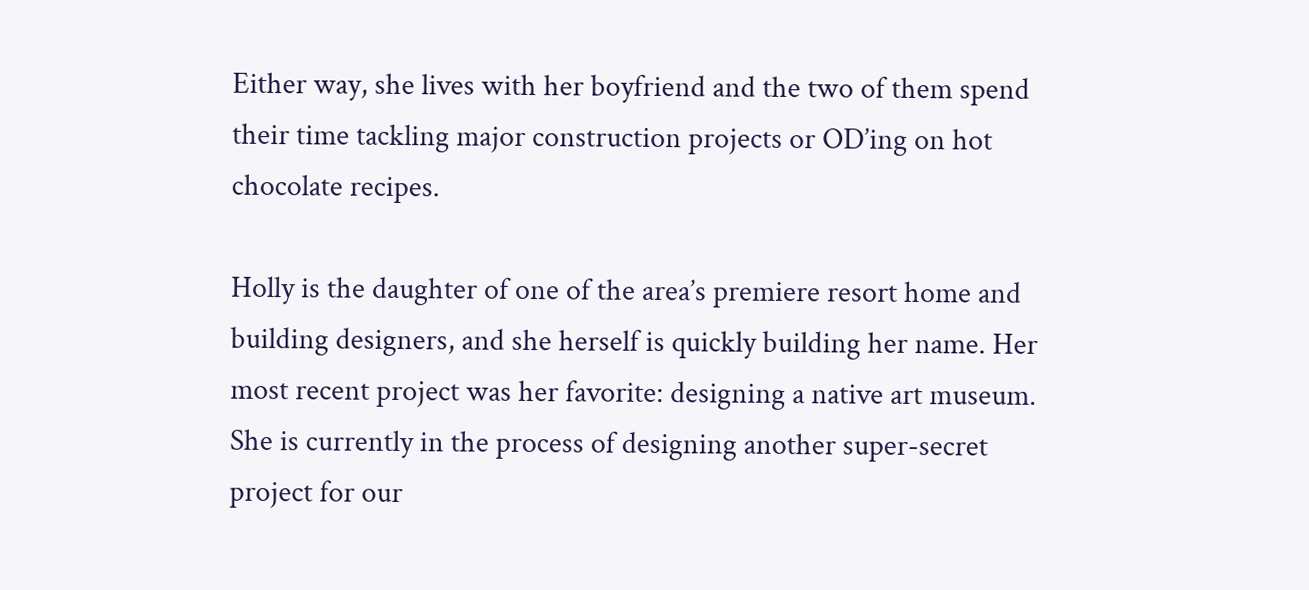Either way, she lives with her boyfriend and the two of them spend their time tackling major construction projects or OD’ing on hot chocolate recipes.

Holly is the daughter of one of the area’s premiere resort home and building designers, and she herself is quickly building her name. Her most recent project was her favorite: designing a native art museum. She is currently in the process of designing another super-secret project for our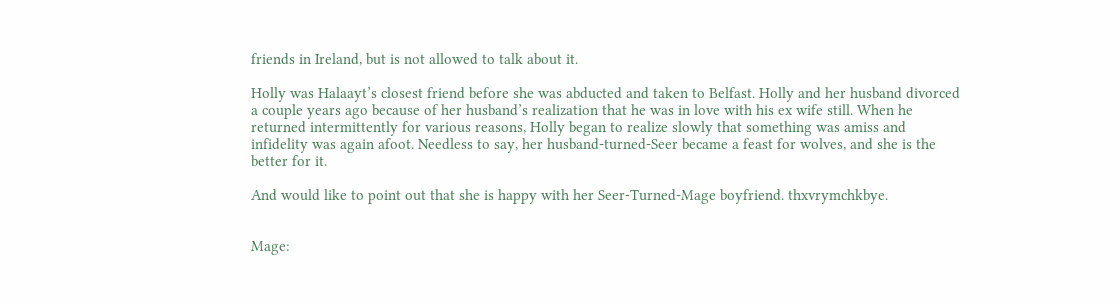friends in Ireland, but is not allowed to talk about it.

Holly was Halaayt’s closest friend before she was abducted and taken to Belfast. Holly and her husband divorced a couple years ago because of her husband’s realization that he was in love with his ex wife still. When he returned intermittently for various reasons, Holly began to realize slowly that something was amiss and infidelity was again afoot. Needless to say, her husband-turned-Seer became a feast for wolves, and she is the better for it.

And would like to point out that she is happy with her Seer-Turned-Mage boyfriend. thxvrymchkbye.


Mage: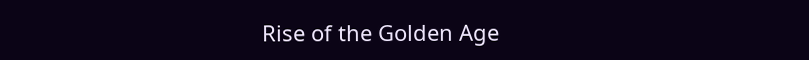Rise of the Golden Age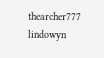thearcher777 lindowyn